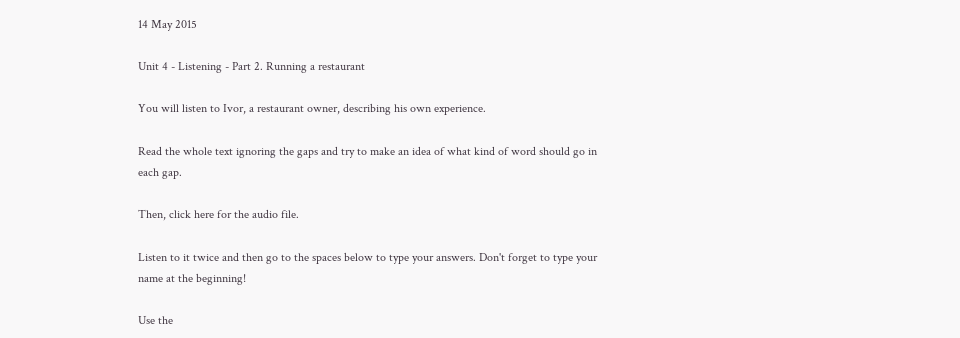14 May 2015

Unit 4 - Listening - Part 2. Running a restaurant

You will listen to Ivor, a restaurant owner, describing his own experience.

Read the whole text ignoring the gaps and try to make an idea of what kind of word should go in each gap.

Then, click here for the audio file.

Listen to it twice and then go to the spaces below to type your answers. Don't forget to type your name at the beginning!

Use the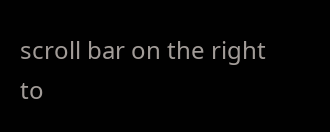scroll bar on the right to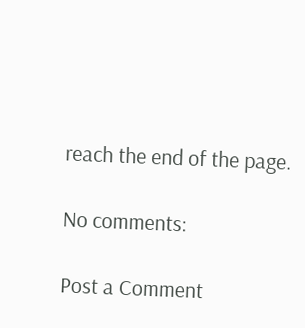reach the end of the page.

No comments:

Post a Comment